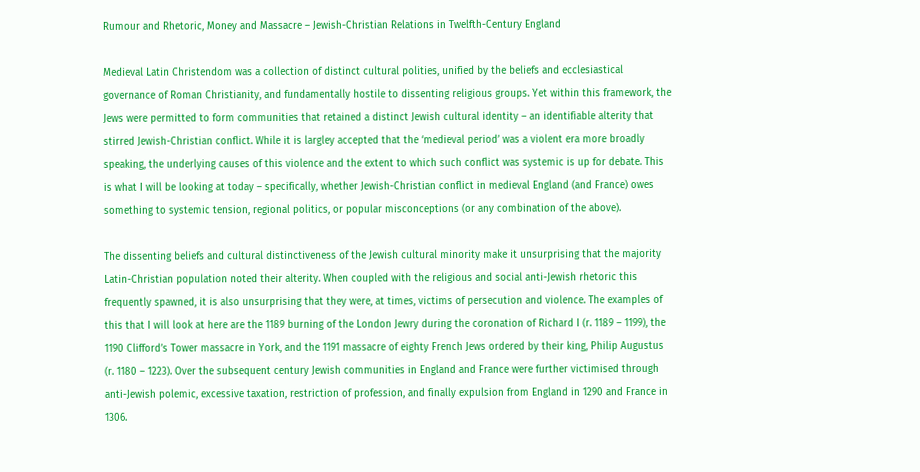Rumour and Rhetoric, Money and Massacre – Jewish-Christian Relations in Twelfth-Century England

Medieval Latin Christendom was a collection of distinct cultural polities, unified by the beliefs and ecclesiastical governance of Roman Christianity, and fundamentally hostile to dissenting religious groups. Yet within this framework, the Jews were permitted to form communities that retained a distinct Jewish cultural identity – an identifiable alterity that stirred Jewish-Christian conflict. While it is largley accepted that the ‘medieval period’ was a violent era more broadly speaking, the underlying causes of this violence and the extent to which such conflict was systemic is up for debate. This is what I will be looking at today – specifically, whether Jewish-Christian conflict in medieval England (and France) owes something to systemic tension, regional politics, or popular misconceptions (or any combination of the above).

The dissenting beliefs and cultural distinctiveness of the Jewish cultural minority make it unsurprising that the majority Latin-Christian population noted their alterity. When coupled with the religious and social anti-Jewish rhetoric this frequently spawned, it is also unsurprising that they were, at times, victims of persecution and violence. The examples of this that I will look at here are the 1189 burning of the London Jewry during the coronation of Richard I (r. 1189 – 1199), the 1190 Clifford’s Tower massacre in York, and the 1191 massacre of eighty French Jews ordered by their king, Philip Augustus (r. 1180 – 1223). Over the subsequent century Jewish communities in England and France were further victimised through anti-Jewish polemic, excessive taxation, restriction of profession, and finally expulsion from England in 1290 and France in 1306.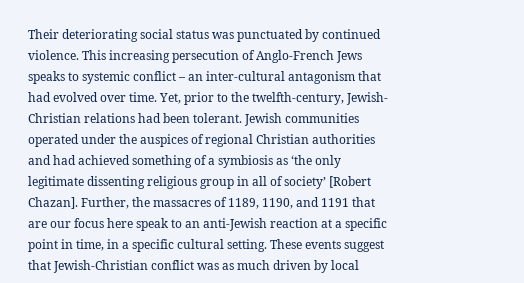Their deteriorating social status was punctuated by continued violence. This increasing persecution of Anglo-French Jews speaks to systemic conflict – an inter-cultural antagonism that had evolved over time. Yet, prior to the twelfth-century, Jewish-Christian relations had been tolerant. Jewish communities operated under the auspices of regional Christian authorities and had achieved something of a symbiosis as ‘the only legitimate dissenting religious group in all of society’ [Robert Chazan]. Further, the massacres of 1189, 1190, and 1191 that are our focus here speak to an anti-Jewish reaction at a specific point in time, in a specific cultural setting. These events suggest that Jewish-Christian conflict was as much driven by local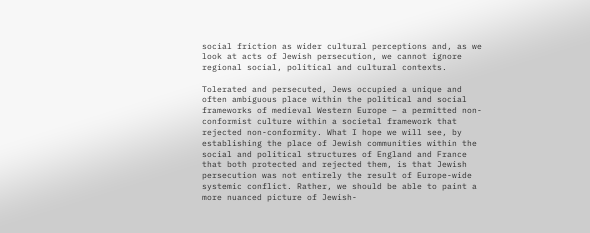social friction as wider cultural perceptions and, as we look at acts of Jewish persecution, we cannot ignore regional social, political and cultural contexts.

Tolerated and persecuted, Jews occupied a unique and often ambiguous place within the political and social frameworks of medieval Western Europe – a permitted non-conformist culture within a societal framework that rejected non-conformity. What I hope we will see, by establishing the place of Jewish communities within the social and political structures of England and France that both protected and rejected them, is that Jewish persecution was not entirely the result of Europe-wide systemic conflict. Rather, we should be able to paint a more nuanced picture of Jewish-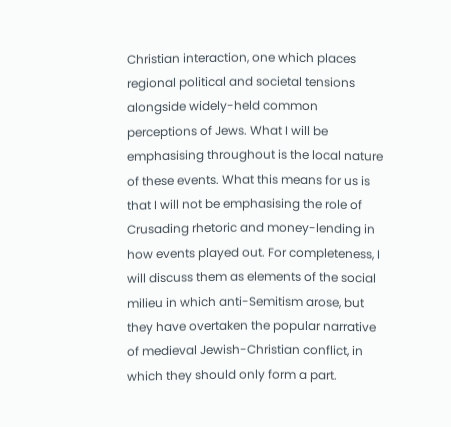Christian interaction, one which places regional political and societal tensions alongside widely-held common perceptions of Jews. What I will be emphasising throughout is the local nature of these events. What this means for us is that I will not be emphasising the role of Crusading rhetoric and money-lending in how events played out. For completeness, I will discuss them as elements of the social milieu in which anti-Semitism arose, but they have overtaken the popular narrative of medieval Jewish-Christian conflict, in which they should only form a part.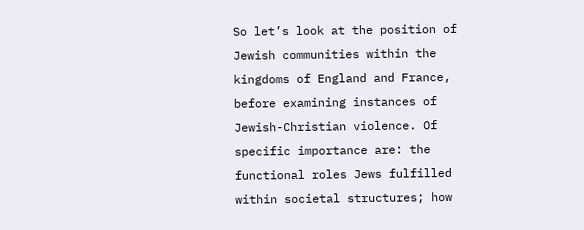So let’s look at the position of Jewish communities within the kingdoms of England and France, before examining instances of Jewish-Christian violence. Of specific importance are: the functional roles Jews fulfilled within societal structures; how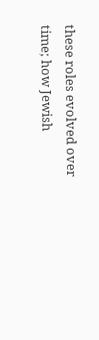these roles evolved over time; how Jewish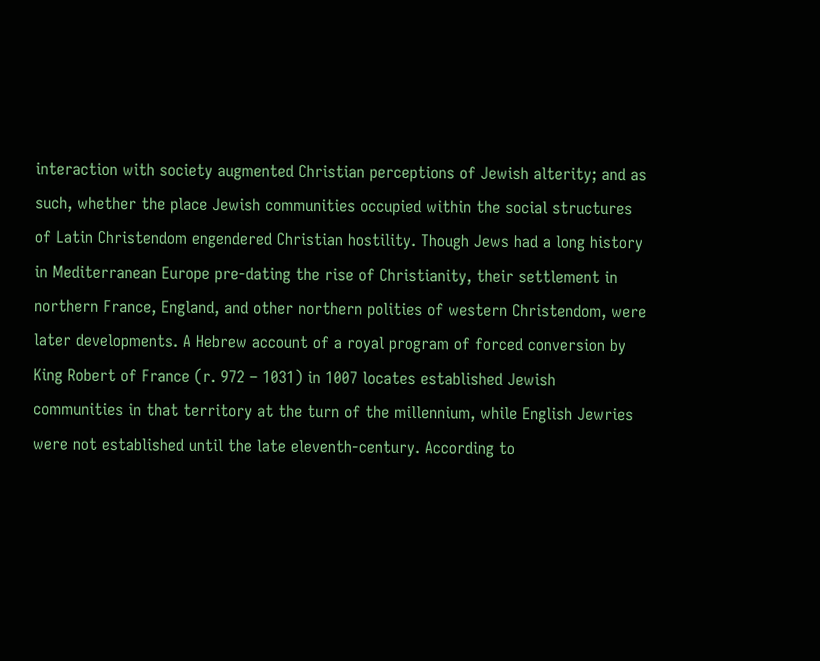interaction with society augmented Christian perceptions of Jewish alterity; and as such, whether the place Jewish communities occupied within the social structures of Latin Christendom engendered Christian hostility. Though Jews had a long history in Mediterranean Europe pre-dating the rise of Christianity, their settlement in northern France, England, and other northern polities of western Christendom, were later developments. A Hebrew account of a royal program of forced conversion by King Robert of France (r. 972 – 1031) in 1007 locates established Jewish communities in that territory at the turn of the millennium, while English Jewries were not established until the late eleventh-century. According to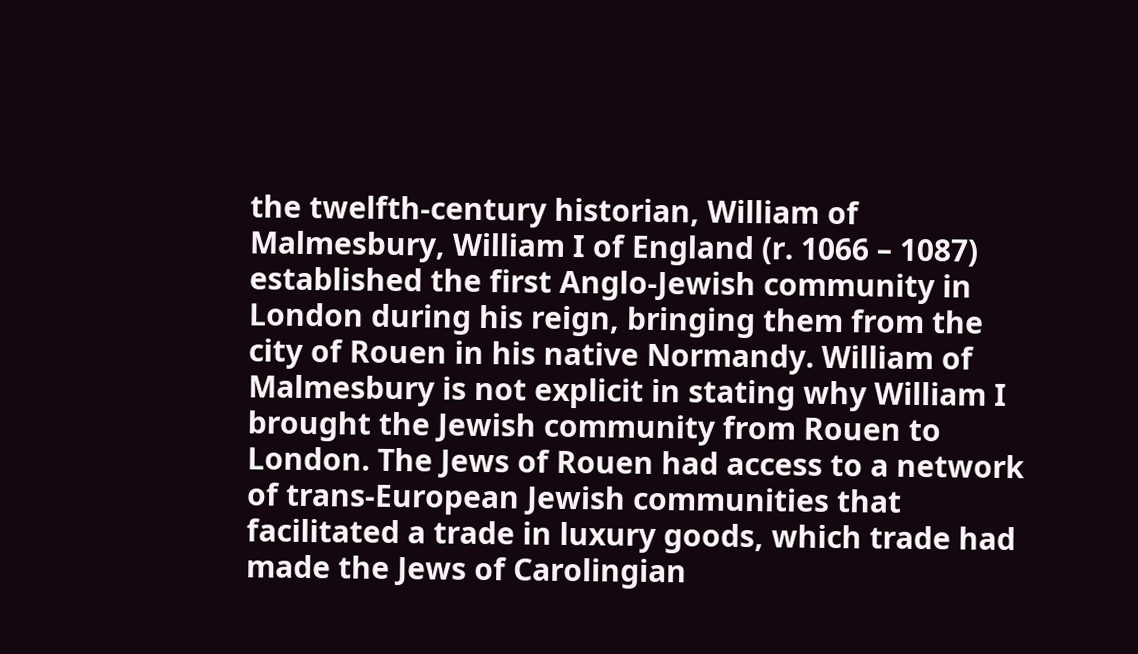the twelfth-century historian, William of Malmesbury, William I of England (r. 1066 – 1087) established the first Anglo-Jewish community in London during his reign, bringing them from the city of Rouen in his native Normandy. William of Malmesbury is not explicit in stating why William I brought the Jewish community from Rouen to London. The Jews of Rouen had access to a network of trans-European Jewish communities that facilitated a trade in luxury goods, which trade had made the Jews of Carolingian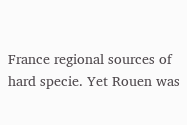France regional sources of hard specie. Yet Rouen was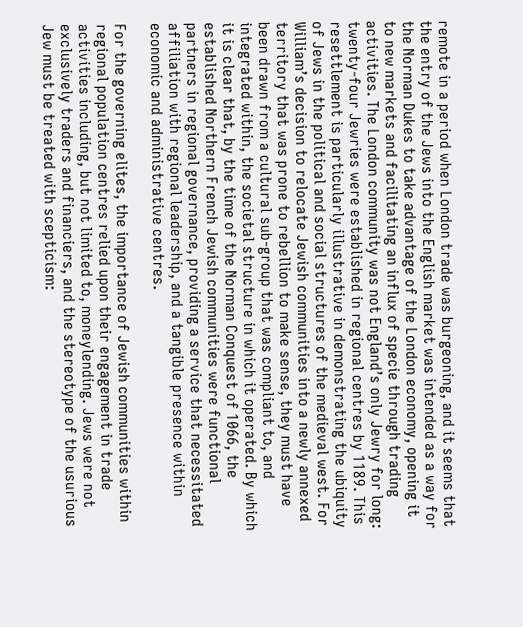remote in a period when London trade was burgeoning, and it seems that the entry of the Jews into the English market was intended as a way for the Norman Dukes to take advantage of the London economy, opening it to new markets and facilitating an influx of specie through trading activities. The London community was not England’s only Jewry for long: twenty-four Jewries were established in regional centres by 1189. This resettlement is particularly illustrative in demonstrating the ubiquity of Jews in the political and social structures of the medieval west. For William’s decision to relocate Jewish communities into a newly annexed territory that was prone to rebellion to make sense, they must have been drawn from a cultural sub-group that was compliant to, and integrated within, the societal structure in which it operated. By which it is clear that, by the time of the Norman Conquest of 1066, the established Northern French Jewish communities were functional partners in regional governance, providing a service that necessitated affiliation with regional leadership, and a tangible presence within economic and administrative centres.

For the governing elites, the importance of Jewish communities within regional population centres relied upon their engagement in trade activities including, but not limited to, moneylending. Jews were not exclusively traders and financiers, and the stereotype of the usurious Jew must be treated with scepticism: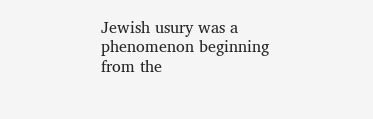Jewish usury was a phenomenon beginning from the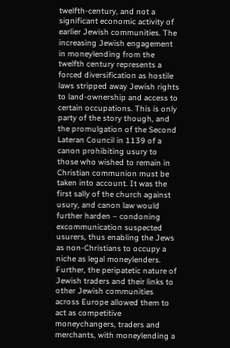twelfth-century, and not a significant economic activity of earlier Jewish communities. The increasing Jewish engagement in moneylending from the twelfth century represents a forced diversification as hostile laws stripped away Jewish rights to land-ownership and access to certain occupations. This is only party of the story though, and the promulgation of the Second Lateran Council in 1139 of a canon prohibiting usury to those who wished to remain in Christian communion must be taken into account. It was the first sally of the church against usury, and canon law would further harden – condoning excommunication suspected usurers, thus enabling the Jews as non-Christians to occupy a niche as legal moneylenders. Further, the peripatetic nature of Jewish traders and their links to other Jewish communities across Europe allowed them to act as competitive moneychangers, traders and merchants, with moneylending a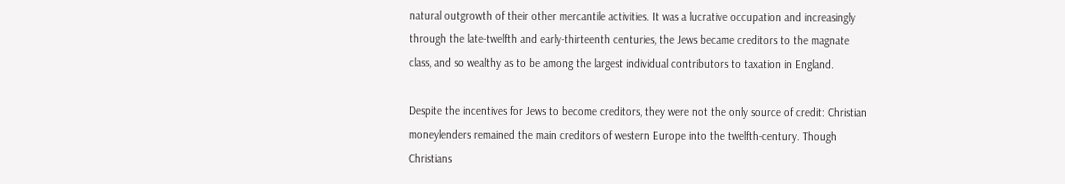natural outgrowth of their other mercantile activities. It was a lucrative occupation and increasingly through the late-twelfth and early-thirteenth centuries, the Jews became creditors to the magnate class, and so wealthy as to be among the largest individual contributors to taxation in England.

Despite the incentives for Jews to become creditors, they were not the only source of credit: Christian moneylenders remained the main creditors of western Europe into the twelfth-century. Though Christians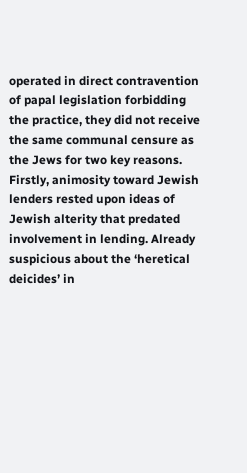operated in direct contravention of papal legislation forbidding the practice, they did not receive the same communal censure as the Jews for two key reasons. Firstly, animosity toward Jewish lenders rested upon ideas of Jewish alterity that predated involvement in lending. Already suspicious about the ‘heretical deicides’ in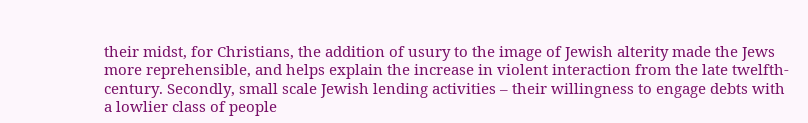their midst, for Christians, the addition of usury to the image of Jewish alterity made the Jews more reprehensible, and helps explain the increase in violent interaction from the late twelfth-century. Secondly, small scale Jewish lending activities – their willingness to engage debts with a lowlier class of people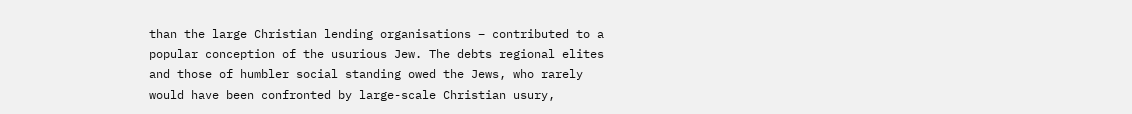than the large Christian lending organisations – contributed to a popular conception of the usurious Jew. The debts regional elites and those of humbler social standing owed the Jews, who rarely would have been confronted by large-scale Christian usury,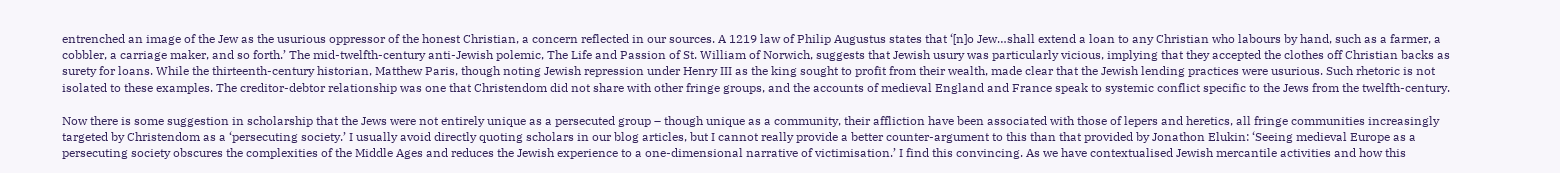entrenched an image of the Jew as the usurious oppressor of the honest Christian, a concern reflected in our sources. A 1219 law of Philip Augustus states that ‘[n]o Jew…shall extend a loan to any Christian who labours by hand, such as a farmer, a cobbler, a carriage maker, and so forth.’ The mid-twelfth-century anti-Jewish polemic, The Life and Passion of St. William of Norwich, suggests that Jewish usury was particularly vicious, implying that they accepted the clothes off Christian backs as surety for loans. While the thirteenth-century historian, Matthew Paris, though noting Jewish repression under Henry III as the king sought to profit from their wealth, made clear that the Jewish lending practices were usurious. Such rhetoric is not isolated to these examples. The creditor-debtor relationship was one that Christendom did not share with other fringe groups, and the accounts of medieval England and France speak to systemic conflict specific to the Jews from the twelfth-century.

Now there is some suggestion in scholarship that the Jews were not entirely unique as a persecuted group – though unique as a community, their affliction have been associated with those of lepers and heretics, all fringe communities increasingly targeted by Christendom as a ‘persecuting society.’ I usually avoid directly quoting scholars in our blog articles, but I cannot really provide a better counter-argument to this than that provided by Jonathon Elukin: ‘Seeing medieval Europe as a persecuting society obscures the complexities of the Middle Ages and reduces the Jewish experience to a one-dimensional narrative of victimisation.’ I find this convincing. As we have contextualised Jewish mercantile activities and how this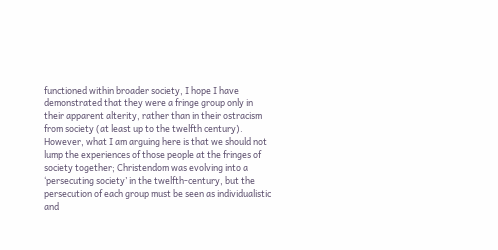functioned within broader society, I hope I have demonstrated that they were a fringe group only in their apparent alterity, rather than in their ostracism from society (at least up to the twelfth century). However, what I am arguing here is that we should not lump the experiences of those people at the fringes of society together; Christendom was evolving into a ‘persecuting society’ in the twelfth-century, but the persecution of each group must be seen as individualistic and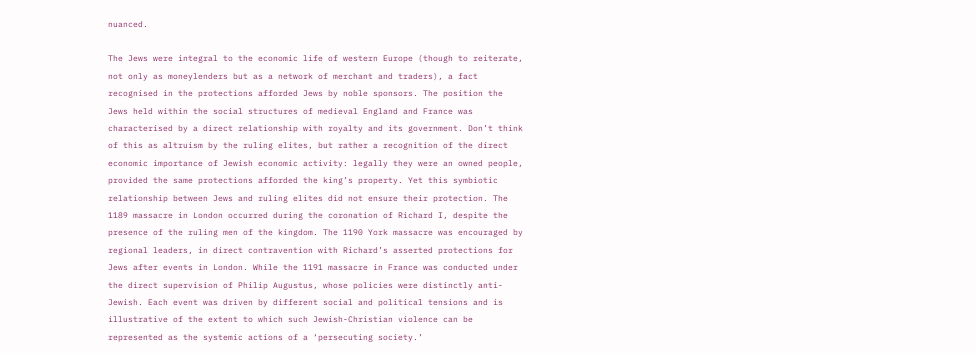nuanced.

The Jews were integral to the economic life of western Europe (though to reiterate, not only as moneylenders but as a network of merchant and traders), a fact recognised in the protections afforded Jews by noble sponsors. The position the Jews held within the social structures of medieval England and France was characterised by a direct relationship with royalty and its government. Don’t think of this as altruism by the ruling elites, but rather a recognition of the direct economic importance of Jewish economic activity: legally they were an owned people, provided the same protections afforded the king’s property. Yet this symbiotic relationship between Jews and ruling elites did not ensure their protection. The 1189 massacre in London occurred during the coronation of Richard I, despite the presence of the ruling men of the kingdom. The 1190 York massacre was encouraged by regional leaders, in direct contravention with Richard’s asserted protections for Jews after events in London. While the 1191 massacre in France was conducted under the direct supervision of Philip Augustus, whose policies were distinctly anti-Jewish. Each event was driven by different social and political tensions and is illustrative of the extent to which such Jewish-Christian violence can be represented as the systemic actions of a ‘persecuting society.’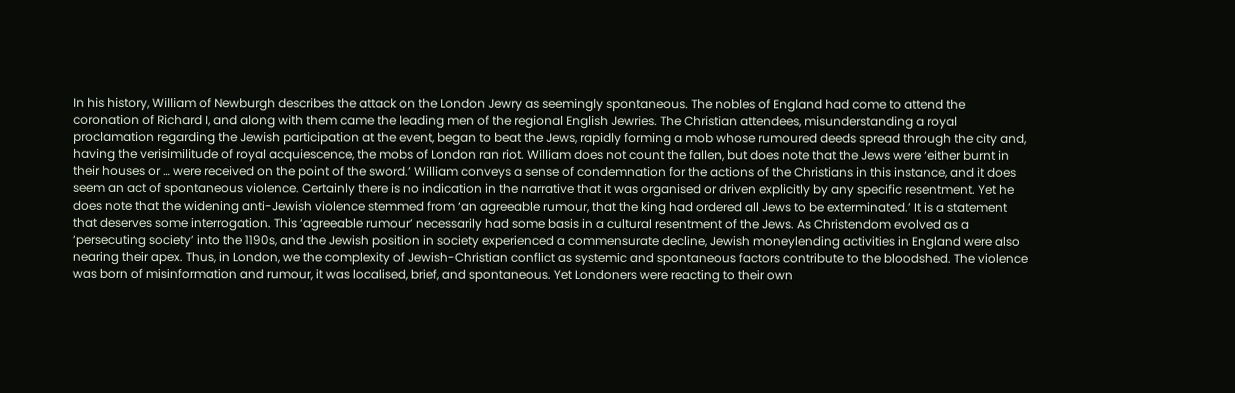In his history, William of Newburgh describes the attack on the London Jewry as seemingly spontaneous. The nobles of England had come to attend the coronation of Richard I, and along with them came the leading men of the regional English Jewries. The Christian attendees, misunderstanding a royal proclamation regarding the Jewish participation at the event, began to beat the Jews, rapidly forming a mob whose rumoured deeds spread through the city and, having the verisimilitude of royal acquiescence, the mobs of London ran riot. William does not count the fallen, but does note that the Jews were ‘either burnt in their houses or … were received on the point of the sword.’ William conveys a sense of condemnation for the actions of the Christians in this instance, and it does seem an act of spontaneous violence. Certainly there is no indication in the narrative that it was organised or driven explicitly by any specific resentment. Yet he does note that the widening anti-Jewish violence stemmed from ‘an agreeable rumour, that the king had ordered all Jews to be exterminated.’ It is a statement that deserves some interrogation. This ‘agreeable rumour’ necessarily had some basis in a cultural resentment of the Jews. As Christendom evolved as a ‘persecuting society’ into the 1190s, and the Jewish position in society experienced a commensurate decline, Jewish moneylending activities in England were also nearing their apex. Thus, in London, we the complexity of Jewish-Christian conflict as systemic and spontaneous factors contribute to the bloodshed. The violence was born of misinformation and rumour, it was localised, brief, and spontaneous. Yet Londoners were reacting to their own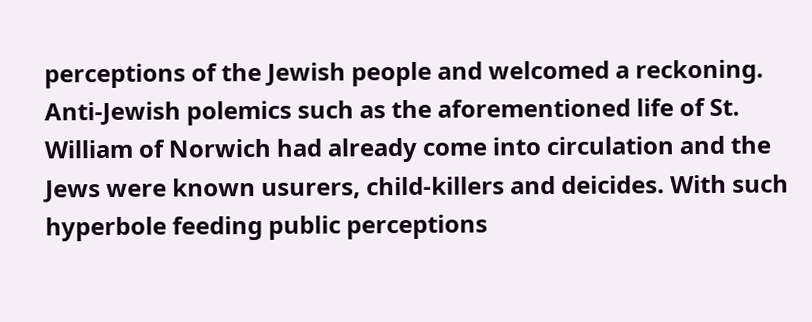perceptions of the Jewish people and welcomed a reckoning. Anti-Jewish polemics such as the aforementioned life of St. William of Norwich had already come into circulation and the Jews were known usurers, child-killers and deicides. With such hyperbole feeding public perceptions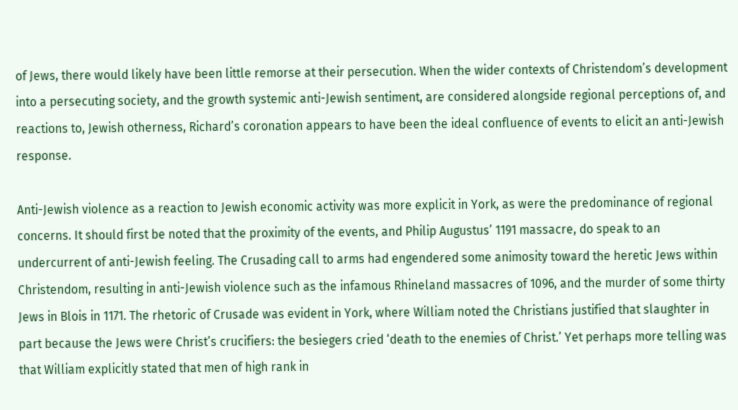of Jews, there would likely have been little remorse at their persecution. When the wider contexts of Christendom’s development into a persecuting society, and the growth systemic anti-Jewish sentiment, are considered alongside regional perceptions of, and reactions to, Jewish otherness, Richard’s coronation appears to have been the ideal confluence of events to elicit an anti-Jewish response.

Anti-Jewish violence as a reaction to Jewish economic activity was more explicit in York, as were the predominance of regional concerns. It should first be noted that the proximity of the events, and Philip Augustus’ 1191 massacre, do speak to an undercurrent of anti-Jewish feeling. The Crusading call to arms had engendered some animosity toward the heretic Jews within Christendom, resulting in anti-Jewish violence such as the infamous Rhineland massacres of 1096, and the murder of some thirty Jews in Blois in 1171. The rhetoric of Crusade was evident in York, where William noted the Christians justified that slaughter in part because the Jews were Christ’s crucifiers: the besiegers cried ‘death to the enemies of Christ.’ Yet perhaps more telling was that William explicitly stated that men of high rank in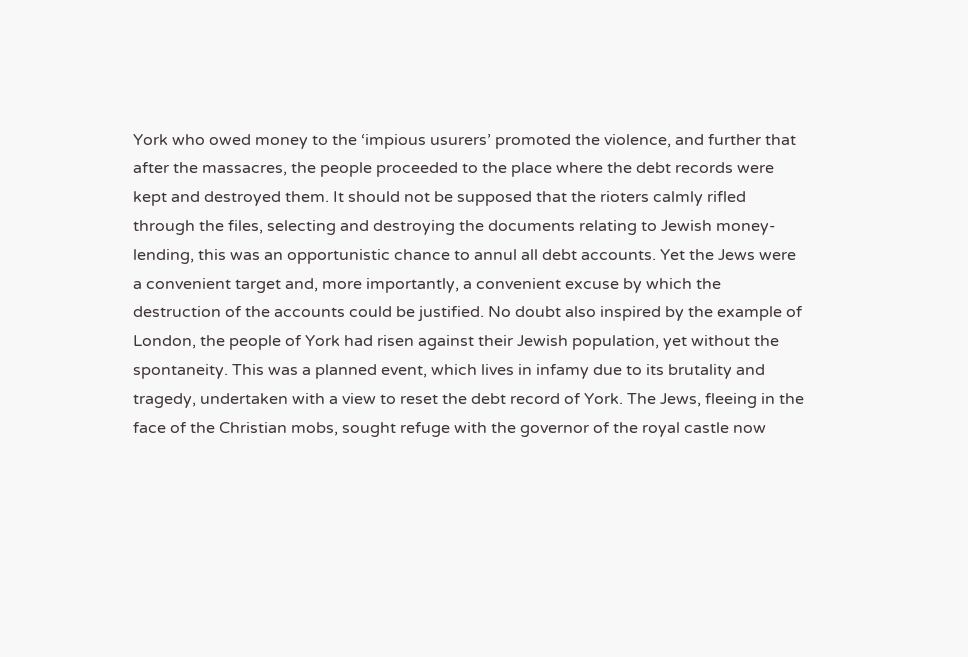York who owed money to the ‘impious usurers’ promoted the violence, and further that after the massacres, the people proceeded to the place where the debt records were kept and destroyed them. It should not be supposed that the rioters calmly rifled through the files, selecting and destroying the documents relating to Jewish money-lending, this was an opportunistic chance to annul all debt accounts. Yet the Jews were a convenient target and, more importantly, a convenient excuse by which the destruction of the accounts could be justified. No doubt also inspired by the example of London, the people of York had risen against their Jewish population, yet without the spontaneity. This was a planned event, which lives in infamy due to its brutality and tragedy, undertaken with a view to reset the debt record of York. The Jews, fleeing in the face of the Christian mobs, sought refuge with the governor of the royal castle now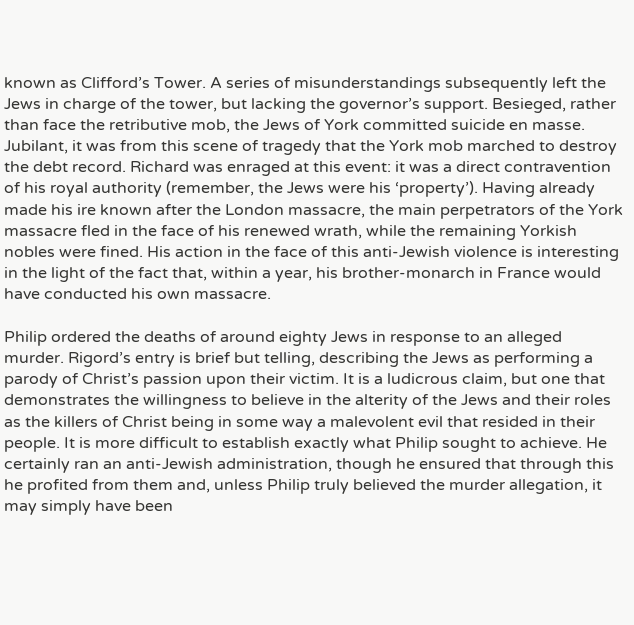known as Clifford’s Tower. A series of misunderstandings subsequently left the Jews in charge of the tower, but lacking the governor’s support. Besieged, rather than face the retributive mob, the Jews of York committed suicide en masse. Jubilant, it was from this scene of tragedy that the York mob marched to destroy the debt record. Richard was enraged at this event: it was a direct contravention of his royal authority (remember, the Jews were his ‘property’). Having already made his ire known after the London massacre, the main perpetrators of the York massacre fled in the face of his renewed wrath, while the remaining Yorkish nobles were fined. His action in the face of this anti-Jewish violence is interesting in the light of the fact that, within a year, his brother-monarch in France would have conducted his own massacre.

Philip ordered the deaths of around eighty Jews in response to an alleged murder. Rigord’s entry is brief but telling, describing the Jews as performing a parody of Christ’s passion upon their victim. It is a ludicrous claim, but one that demonstrates the willingness to believe in the alterity of the Jews and their roles as the killers of Christ being in some way a malevolent evil that resided in their people. It is more difficult to establish exactly what Philip sought to achieve. He certainly ran an anti-Jewish administration, though he ensured that through this he profited from them and, unless Philip truly believed the murder allegation, it may simply have been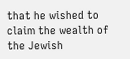that he wished to claim the wealth of the Jewish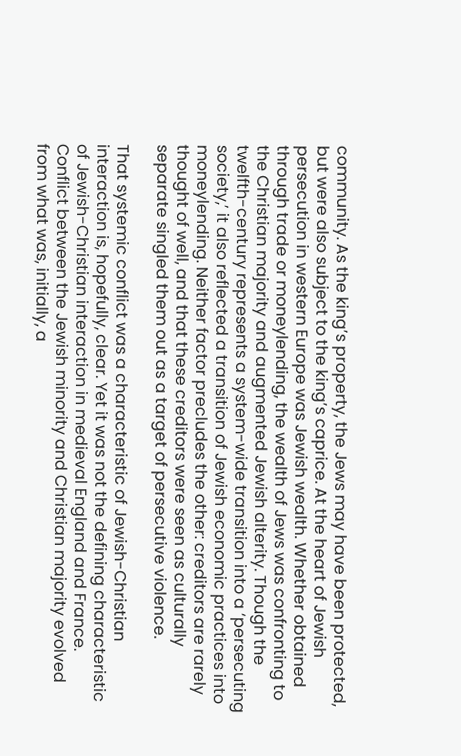community. As the king’s property, the Jews may have been protected, but were also subject to the king’s caprice. At the heart of Jewish persecution in western Europe was Jewish wealth. Whether obtained through trade or moneylending, the wealth of Jews was confronting to the Christian majority and augmented Jewish alterity. Though the twelfth-century represents a system-wide transition into a ‘persecuting society,’ it also reflected a transition of Jewish economic practices into moneylending. Neither factor precludes the other: creditors are rarely thought of well, and that these creditors were seen as culturally separate singled them out as a target of persecutive violence.

That systemic conflict was a characteristic of Jewish-Christian interaction is, hopefully, clear. Yet it was not the defining characteristic of Jewish-Christian interaction in medieval England and France. Conflict between the Jewish minority and Christian majority evolved from what was, initially, a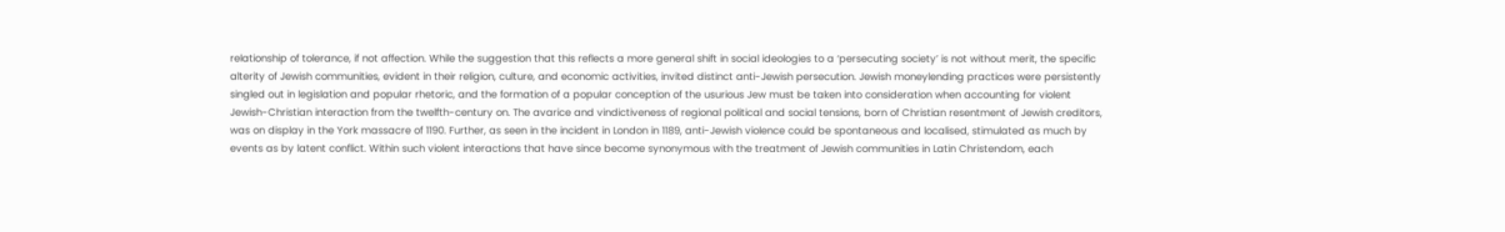relationship of tolerance, if not affection. While the suggestion that this reflects a more general shift in social ideologies to a ‘persecuting society’ is not without merit, the specific alterity of Jewish communities, evident in their religion, culture, and economic activities, invited distinct anti-Jewish persecution. Jewish moneylending practices were persistently singled out in legislation and popular rhetoric, and the formation of a popular conception of the usurious Jew must be taken into consideration when accounting for violent Jewish-Christian interaction from the twelfth-century on. The avarice and vindictiveness of regional political and social tensions, born of Christian resentment of Jewish creditors, was on display in the York massacre of 1190. Further, as seen in the incident in London in 1189, anti-Jewish violence could be spontaneous and localised, stimulated as much by events as by latent conflict. Within such violent interactions that have since become synonymous with the treatment of Jewish communities in Latin Christendom, each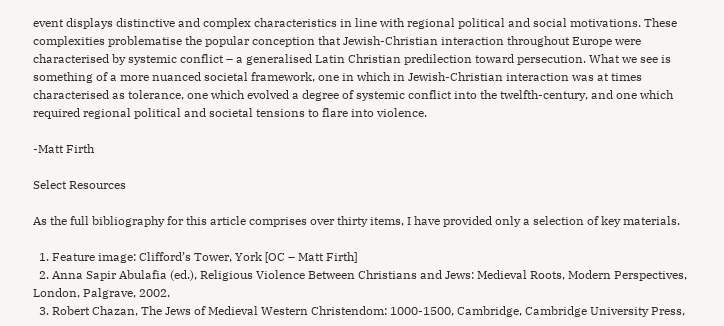event displays distinctive and complex characteristics in line with regional political and social motivations. These complexities problematise the popular conception that Jewish-Christian interaction throughout Europe were characterised by systemic conflict – a generalised Latin Christian predilection toward persecution. What we see is something of a more nuanced societal framework, one in which in Jewish-Christian interaction was at times characterised as tolerance, one which evolved a degree of systemic conflict into the twelfth-century, and one which required regional political and societal tensions to flare into violence.

-Matt Firth

Select Resources

As the full bibliography for this article comprises over thirty items, I have provided only a selection of key materials.

  1. Feature image: Clifford’s Tower, York [OC – Matt Firth]
  2. Anna Sapir Abulafia (ed.), Religious Violence Between Christians and Jews: Medieval Roots, Modern Perspectives, London, Palgrave, 2002.
  3. Robert Chazan, The Jews of Medieval Western Christendom: 1000-1500, Cambridge, Cambridge University Press,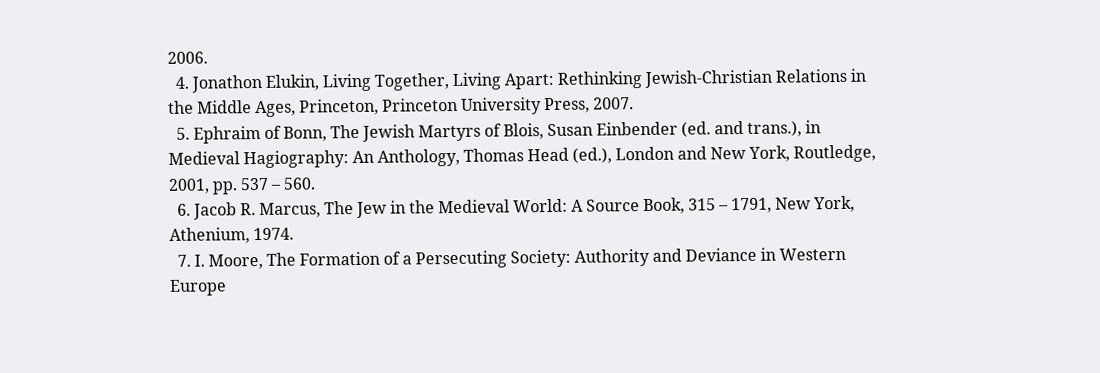2006.
  4. Jonathon Elukin, Living Together, Living Apart: Rethinking Jewish-Christian Relations in the Middle Ages, Princeton, Princeton University Press, 2007.
  5. Ephraim of Bonn, The Jewish Martyrs of Blois, Susan Einbender (ed. and trans.), in Medieval Hagiography: An Anthology, Thomas Head (ed.), London and New York, Routledge, 2001, pp. 537 – 560.
  6. Jacob R. Marcus, The Jew in the Medieval World: A Source Book, 315 – 1791, New York, Athenium, 1974.
  7. I. Moore, The Formation of a Persecuting Society: Authority and Deviance in Western Europe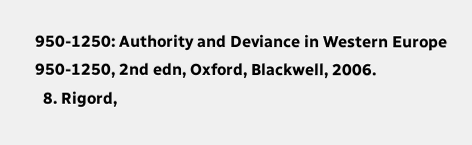950-1250: Authority and Deviance in Western Europe 950-1250, 2nd edn, Oxford, Blackwell, 2006.
  8. Rigord,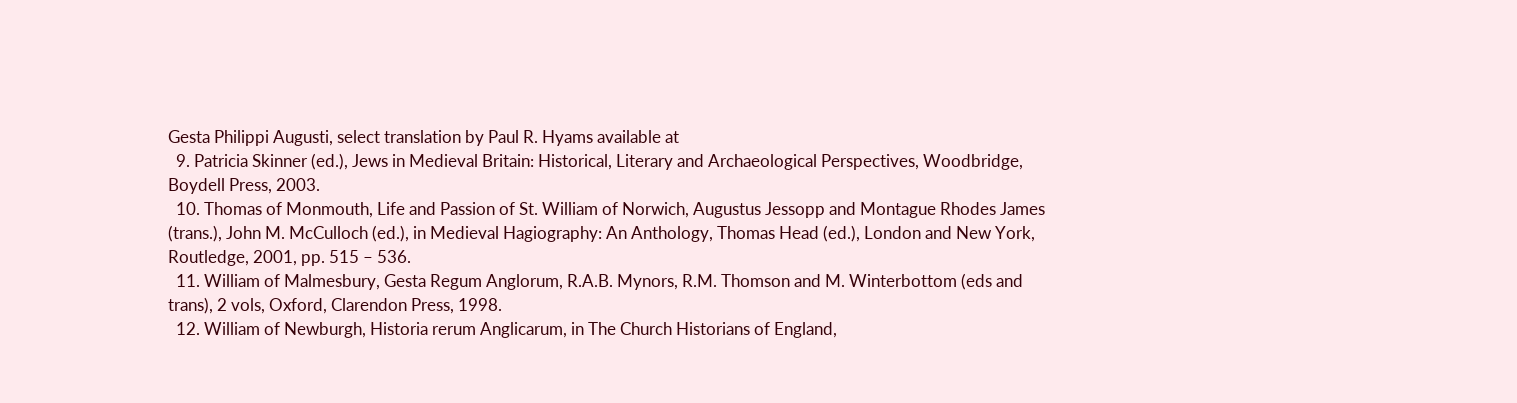Gesta Philippi Augusti, select translation by Paul R. Hyams available at
  9. Patricia Skinner (ed.), Jews in Medieval Britain: Historical, Literary and Archaeological Perspectives, Woodbridge, Boydell Press, 2003.
  10. Thomas of Monmouth, Life and Passion of St. William of Norwich, Augustus Jessopp and Montague Rhodes James (trans.), John M. McCulloch (ed.), in Medieval Hagiography: An Anthology, Thomas Head (ed.), London and New York, Routledge, 2001, pp. 515 – 536.
  11. William of Malmesbury, Gesta Regum Anglorum, R.A.B. Mynors, R.M. Thomson and M. Winterbottom (eds and trans), 2 vols, Oxford, Clarendon Press, 1998.
  12. William of Newburgh, Historia rerum Anglicarum, in The Church Historians of England,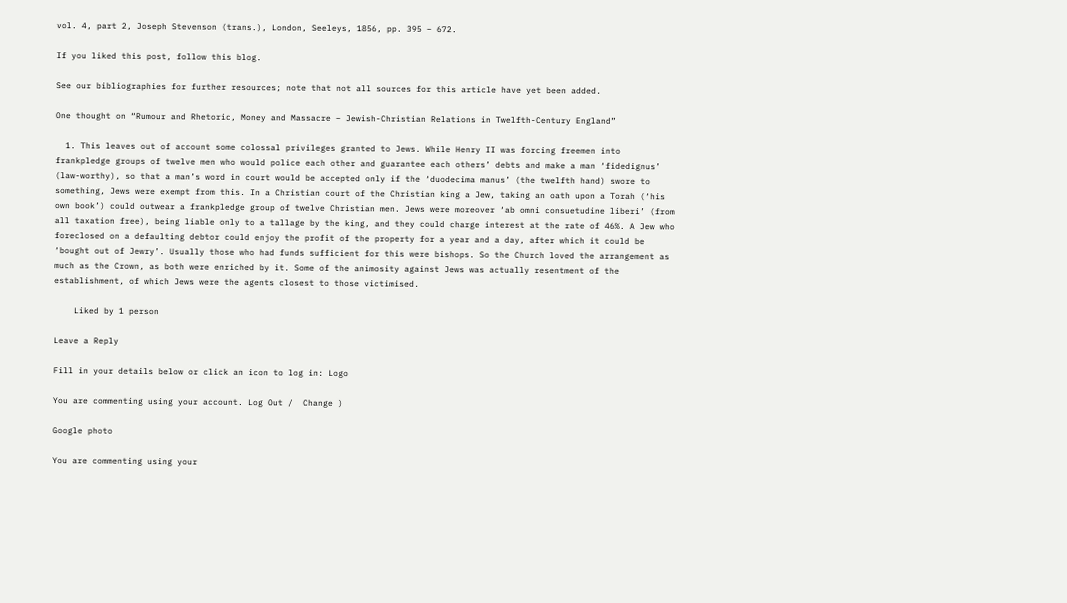vol. 4, part 2, Joseph Stevenson (trans.), London, Seeleys, 1856, pp. 395 – 672.

If you liked this post, follow this blog.

See our bibliographies for further resources; note that not all sources for this article have yet been added.

One thought on “Rumour and Rhetoric, Money and Massacre – Jewish-Christian Relations in Twelfth-Century England”

  1. This leaves out of account some colossal privileges granted to Jews. While Henry II was forcing freemen into frankpledge groups of twelve men who would police each other and guarantee each others’ debts and make a man ‘fidedignus’ (law-worthy), so that a man’s word in court would be accepted only if the ‘duodecima manus’ (the twelfth hand) swore to something, Jews were exempt from this. In a Christian court of the Christian king a Jew, taking an oath upon a Torah (‘his own book’) could outwear a frankpledge group of twelve Christian men. Jews were moreover ‘ab omni consuetudine liberi’ (from all taxation free), being liable only to a tallage by the king, and they could charge interest at the rate of 46%. A Jew who foreclosed on a defaulting debtor could enjoy the profit of the property for a year and a day, after which it could be ‘bought out of Jewry’. Usually those who had funds sufficient for this were bishops. So the Church loved the arrangement as much as the Crown, as both were enriched by it. Some of the animosity against Jews was actually resentment of the establishment, of which Jews were the agents closest to those victimised.

    Liked by 1 person

Leave a Reply

Fill in your details below or click an icon to log in: Logo

You are commenting using your account. Log Out /  Change )

Google photo

You are commenting using your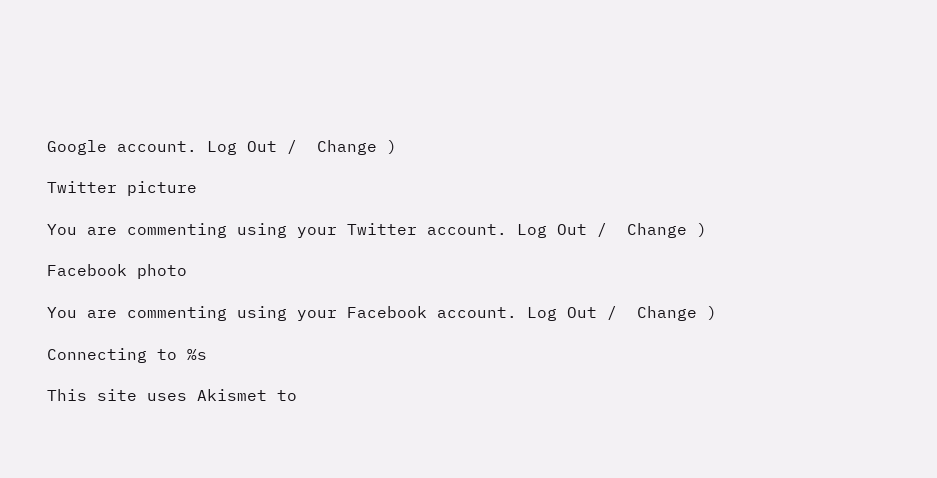Google account. Log Out /  Change )

Twitter picture

You are commenting using your Twitter account. Log Out /  Change )

Facebook photo

You are commenting using your Facebook account. Log Out /  Change )

Connecting to %s

This site uses Akismet to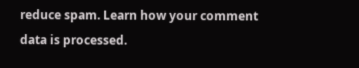reduce spam. Learn how your comment data is processed.